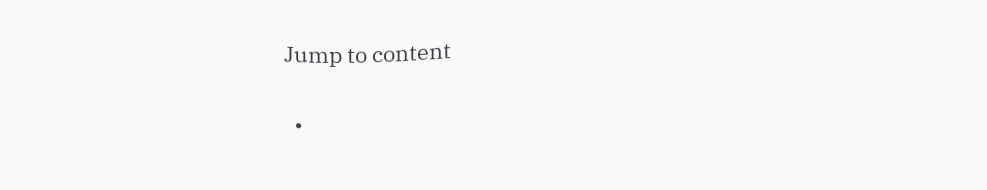Jump to content

  •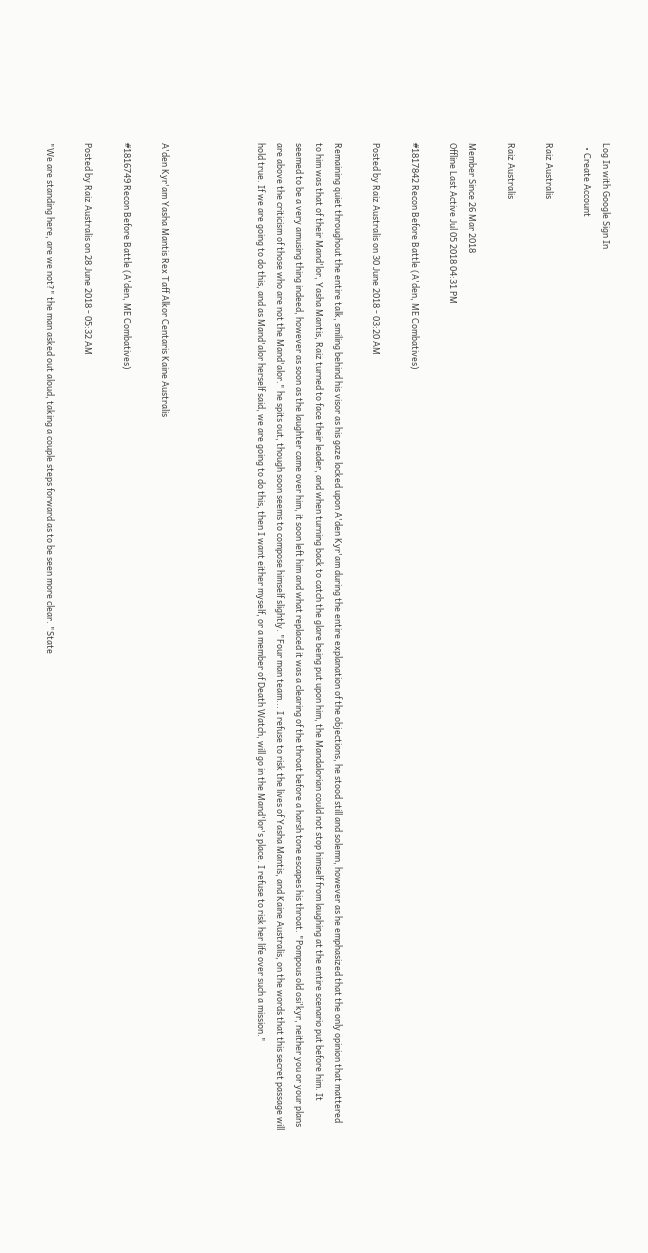Log In with Google Sign In
  • Create Account

Raiz Australis

Raiz Australis

Member Since 26 Mar 2018
Offline Last Active Jul 05 2018 04:31 PM

#1817842 Recon Before Battle (A'den, ME Combatives)

Posted by Raiz Australis on 30 June 2018 - 03:20 AM

Remaining quiet throughout the entire talk, smiling behind his visor as his gaze locked upon A'den Kyr'am during the entire explanation of the objections, he stood still and solemn, however as he emphasized that the only opinion that mattered to him was that of their Mand'lor, Yasha Mantis, Raiz turned to face their leader, and when turning back to catch the glare being put upon him, the Mandalorian could not stop himself from laughing at the entire scenario put before him. It seemed to be a very amusing thing indeed, however as soon as the laughter came over him, it soon left him and what replaced it was a clearing of the throat before a harsh tone escapes his throat. "Pompous old osi'kyr, neither you or your plans are above the criticism of those who are not the Mand'alor." he spits out, though soon seems to compose himself slightly. "Four man team... I refuse to risk the lives of Yasha Mantis, and Kaine Australis, on the words that this secret passage will hold true. If we are going to do this, and as Mand'alor herself said, we are going to do this, then I want either myself, or a member of Death Watch, will go in the Mand'lor's place. I refuse to risk her life over such a mission."




A'den Kyr'am Yasha Mantis Rex Taff Alkor Centaris Kaine Australis

#1816749 Recon Before Battle (A'den, ME Combatives)

Posted by Raiz Australis on 28 June 2018 - 05:32 AM

"We are standing here, are we not?" the man asked out aloud, taking a couple steps forward as to be seen more clear. "State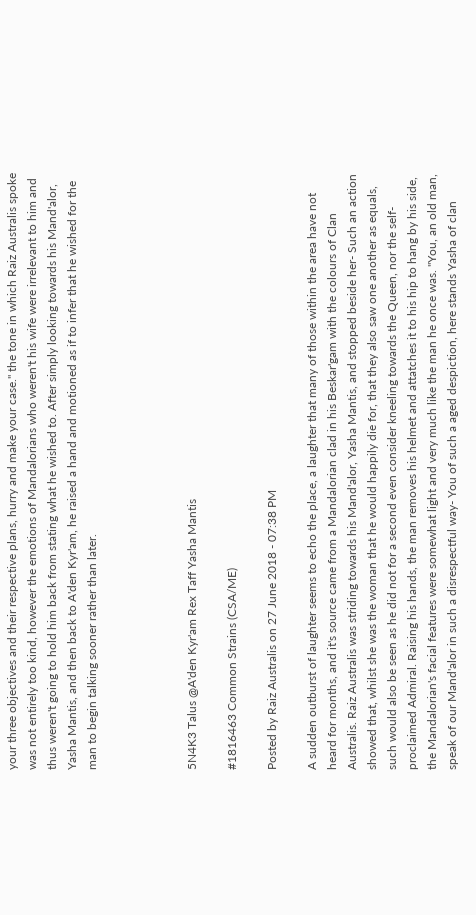your three objectives and their respective plans, hurry and make your case." the tone in which Raiz Australis spoke was not entirely too kind, however the emotions of Mandalorians who weren't his wife were irrelevant to him and thus weren't going to hold him back from stating what he wished to. After simply looking towards his Mand'alor, Yasha Mantis, and then back to A'den Kyr'am, he raised a hand and motioned as if to infer that he wished for the man to begin talking sooner rather than later.




5N4K3 Talus @A'den Kyr'am Rex Taff Yasha Mantis

#1816463 Common Strains (CSA/ME)

Posted by Raiz Australis on 27 June 2018 - 07:38 PM

A sudden outburst of laughter seems to echo the place, a laughter that many of those within the area have not heard for months, and it's source came from a Mandalorian clad in his Beskar'gam with the colours of Clan Australis. Raiz Australis was striding towards his Mand'alor, Yasha Mantis, and stopped beside her- Such an action showed that, whilst she was the woman that he would happily die for, that they also saw one another as equals, such would also be seen as he did not for a second even consider kneeling towards the Queen, nor the self-proclaimed Admiral. Raising his hands, the man removes his helmet and attatches it to his hip to hang by his side, the Mandalorian's facial features were somewhat light and very much like the man he once was. "You, an old man, speak of our Mand'alor in such a disrespectful way- You of such a aged despiction, here stands Yasha of clan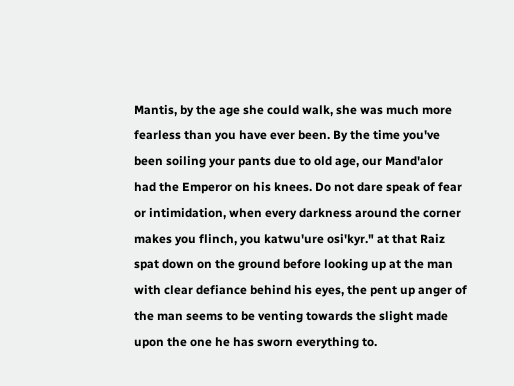Mantis, by the age she could walk, she was much more fearless than you have ever been. By the time you've been soiling your pants due to old age, our Mand'alor had the Emperor on his knees. Do not dare speak of fear or intimidation, when every darkness around the corner makes you flinch, you katwu'ure osi'kyr." at that Raiz spat down on the ground before looking up at the man with clear defiance behind his eyes, the pent up anger of the man seems to be venting towards the slight made upon the one he has sworn everything to.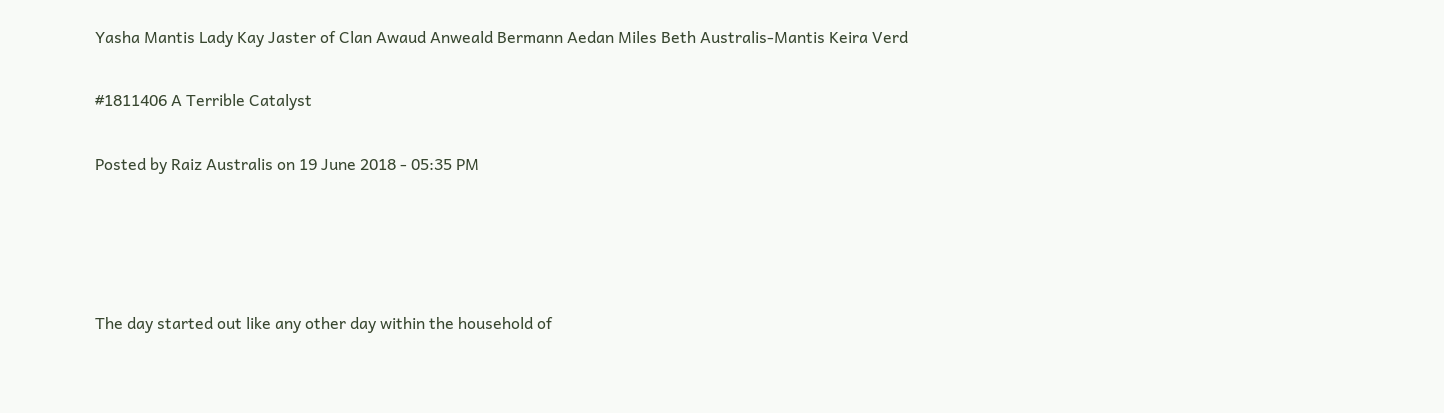Yasha Mantis Lady Kay Jaster of Clan Awaud Anweald Bermann Aedan Miles Beth Australis-Mantis Keira Verd

#1811406 A Terrible Catalyst

Posted by Raiz Australis on 19 June 2018 - 05:35 PM




The day started out like any other day within the household of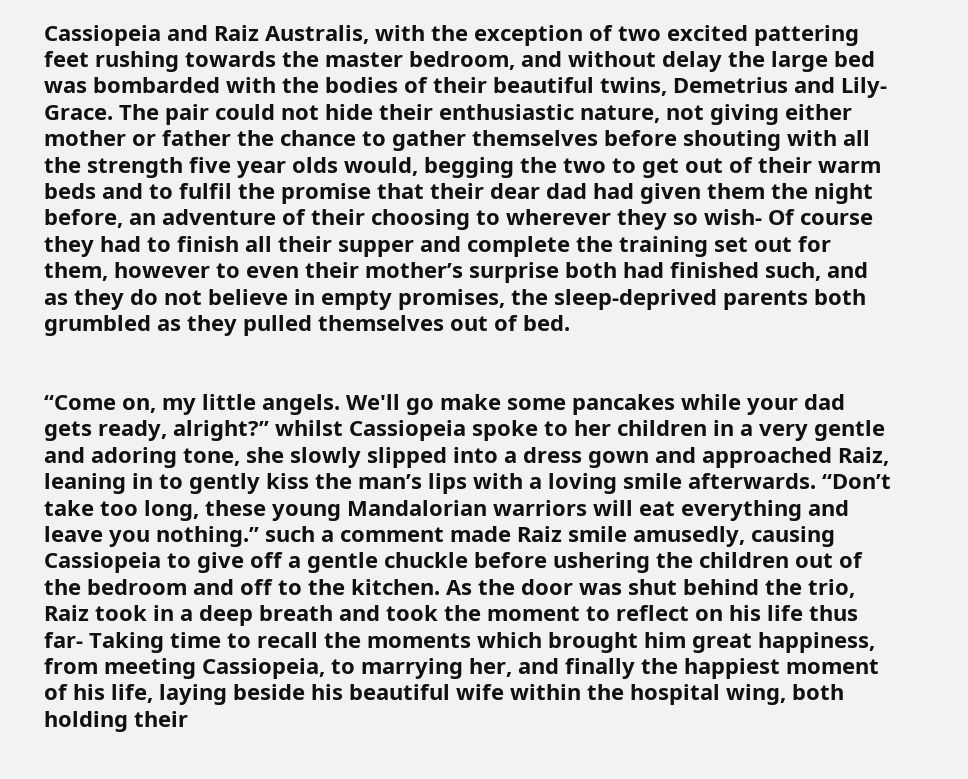Cassiopeia and Raiz Australis, with the exception of two excited pattering feet rushing towards the master bedroom, and without delay the large bed was bombarded with the bodies of their beautiful twins, Demetrius and Lily-Grace. The pair could not hide their enthusiastic nature, not giving either mother or father the chance to gather themselves before shouting with all the strength five year olds would, begging the two to get out of their warm beds and to fulfil the promise that their dear dad had given them the night before, an adventure of their choosing to wherever they so wish- Of course they had to finish all their supper and complete the training set out for them, however to even their mother’s surprise both had finished such, and as they do not believe in empty promises, the sleep-deprived parents both grumbled as they pulled themselves out of bed.


“Come on, my little angels. We'll go make some pancakes while your dad gets ready, alright?” whilst Cassiopeia spoke to her children in a very gentle and adoring tone, she slowly slipped into a dress gown and approached Raiz, leaning in to gently kiss the man’s lips with a loving smile afterwards. “Don’t take too long, these young Mandalorian warriors will eat everything and leave you nothing.” such a comment made Raiz smile amusedly, causing Cassiopeia to give off a gentle chuckle before ushering the children out of the bedroom and off to the kitchen. As the door was shut behind the trio, Raiz took in a deep breath and took the moment to reflect on his life thus far- Taking time to recall the moments which brought him great happiness, from meeting Cassiopeia, to marrying her, and finally the happiest moment of his life, laying beside his beautiful wife within the hospital wing, both holding their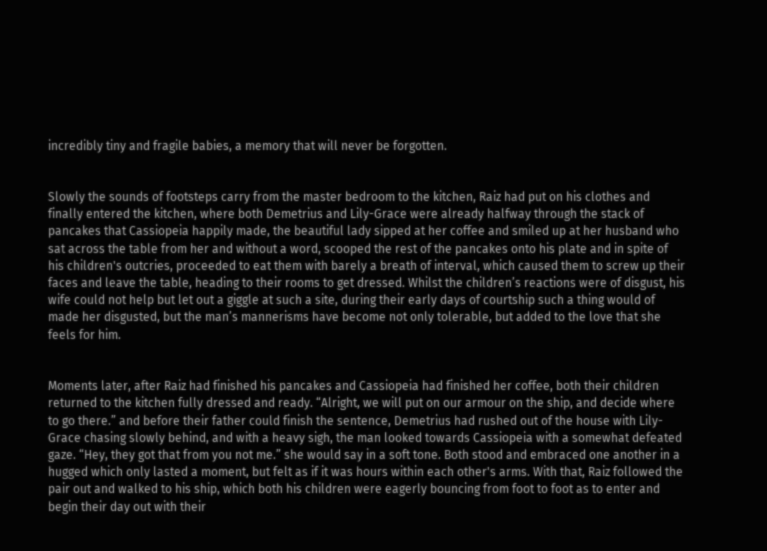incredibly tiny and fragile babies, a memory that will never be forgotten.


Slowly the sounds of footsteps carry from the master bedroom to the kitchen, Raiz had put on his clothes and finally entered the kitchen, where both Demetrius and Lily-Grace were already halfway through the stack of pancakes that Cassiopeia happily made, the beautiful lady sipped at her coffee and smiled up at her husband who sat across the table from her and without a word, scooped the rest of the pancakes onto his plate and in spite of his children's outcries, proceeded to eat them with barely a breath of interval, which caused them to screw up their faces and leave the table, heading to their rooms to get dressed. Whilst the children’s reactions were of disgust, his wife could not help but let out a giggle at such a site, during their early days of courtship such a thing would of made her disgusted, but the man’s mannerisms have become not only tolerable, but added to the love that she feels for him.


Moments later, after Raiz had finished his pancakes and Cassiopeia had finished her coffee, both their children returned to the kitchen fully dressed and ready. “Alright, we will put on our armour on the ship, and decide where to go there.” and before their father could finish the sentence, Demetrius had rushed out of the house with Lily-Grace chasing slowly behind, and with a heavy sigh, the man looked towards Cassiopeia with a somewhat defeated gaze. “Hey, they got that from you not me.” she would say in a soft tone. Both stood and embraced one another in a hugged which only lasted a moment, but felt as if it was hours within each other's arms. With that, Raiz followed the pair out and walked to his ship, which both his children were eagerly bouncing from foot to foot as to enter and begin their day out with their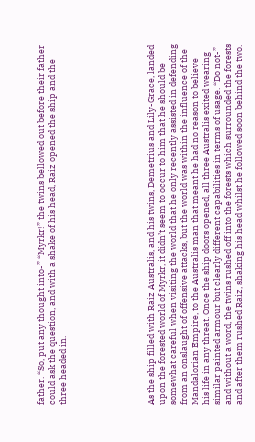father. “So, put any thought into-” “Myrkr!” the twins bellowed out before their father could ask the question, and with a shake of his head, Raiz opened the ship and the three headed in.







As the ship filled with Raiz Australis, and his twins, Demetrius and Lily-Grace, landed upon the forested world of Myrkr, it didn’t seem to occur to him that he should be somewhat careful when visiting the world that he only recently assisted in defending from an onslaught of offensive attacks, but the world was within the influence of the Mandalorian Empire, to the Australis man that meant he had no reason to believe his life in any threat. Once the ship doors opened, all three Australis exited wearing similar painted armour but clearly different capabilities in terms of usage. “Do not-” and without a word, the twins rushed off into the forests which surrounded the forests and after them rushed Raiz, shaking his head whilst he followed soon behind the two.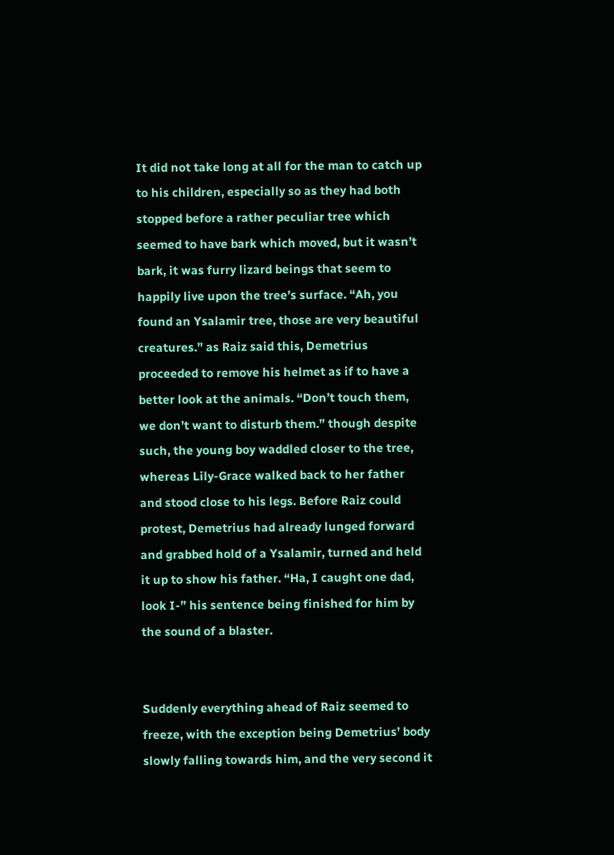It did not take long at all for the man to catch up to his children, especially so as they had both stopped before a rather peculiar tree which seemed to have bark which moved, but it wasn’t bark, it was furry lizard beings that seem to happily live upon the tree’s surface. “Ah, you found an Ysalamir tree, those are very beautiful creatures.” as Raiz said this, Demetrius proceeded to remove his helmet as if to have a better look at the animals. “Don’t touch them, we don’t want to disturb them.” though despite such, the young boy waddled closer to the tree, whereas Lily-Grace walked back to her father and stood close to his legs. Before Raiz could protest, Demetrius had already lunged forward and grabbed hold of a Ysalamir, turned and held it up to show his father. “Ha, I caught one dad, look I-” his sentence being finished for him by the sound of a blaster.


Suddenly everything ahead of Raiz seemed to freeze, with the exception being Demetrius’ body slowly falling towards him, and the very second it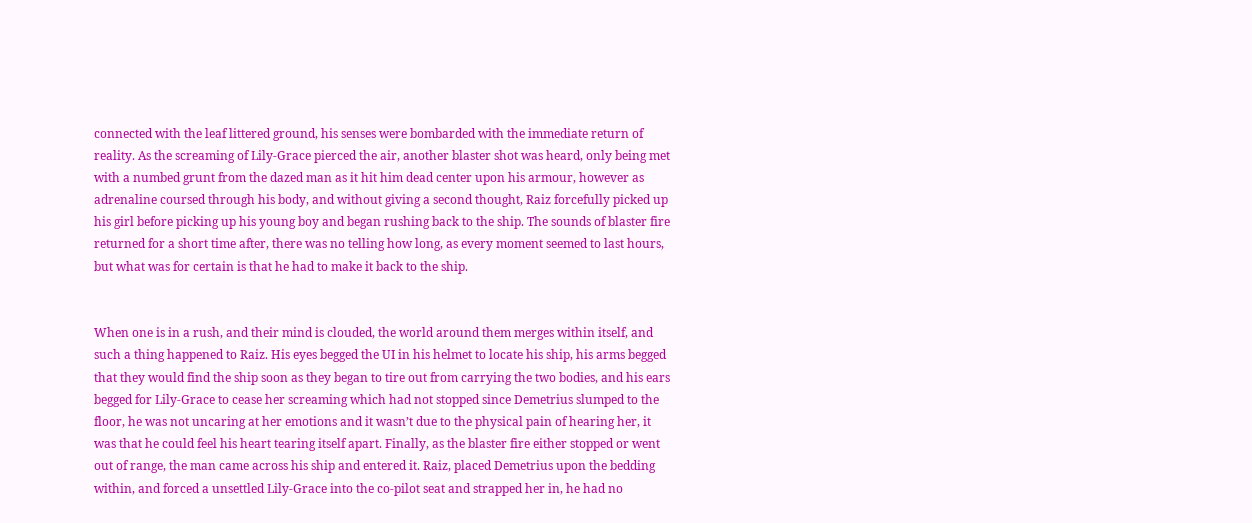connected with the leaf littered ground, his senses were bombarded with the immediate return of reality. As the screaming of Lily-Grace pierced the air, another blaster shot was heard, only being met with a numbed grunt from the dazed man as it hit him dead center upon his armour, however as adrenaline coursed through his body, and without giving a second thought, Raiz forcefully picked up his girl before picking up his young boy and began rushing back to the ship. The sounds of blaster fire returned for a short time after, there was no telling how long, as every moment seemed to last hours, but what was for certain is that he had to make it back to the ship.


When one is in a rush, and their mind is clouded, the world around them merges within itself, and such a thing happened to Raiz. His eyes begged the UI in his helmet to locate his ship, his arms begged that they would find the ship soon as they began to tire out from carrying the two bodies, and his ears begged for Lily-Grace to cease her screaming which had not stopped since Demetrius slumped to the floor, he was not uncaring at her emotions and it wasn’t due to the physical pain of hearing her, it was that he could feel his heart tearing itself apart. Finally, as the blaster fire either stopped or went out of range, the man came across his ship and entered it. Raiz, placed Demetrius upon the bedding within, and forced a unsettled Lily-Grace into the co-pilot seat and strapped her in, he had no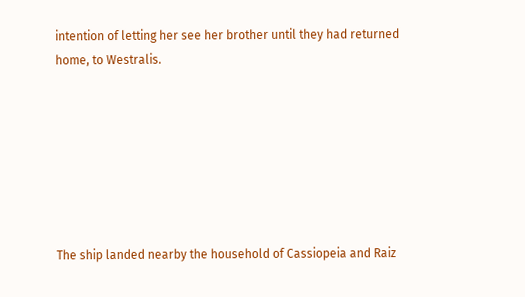intention of letting her see her brother until they had returned home, to Westralis.







The ship landed nearby the household of Cassiopeia and Raiz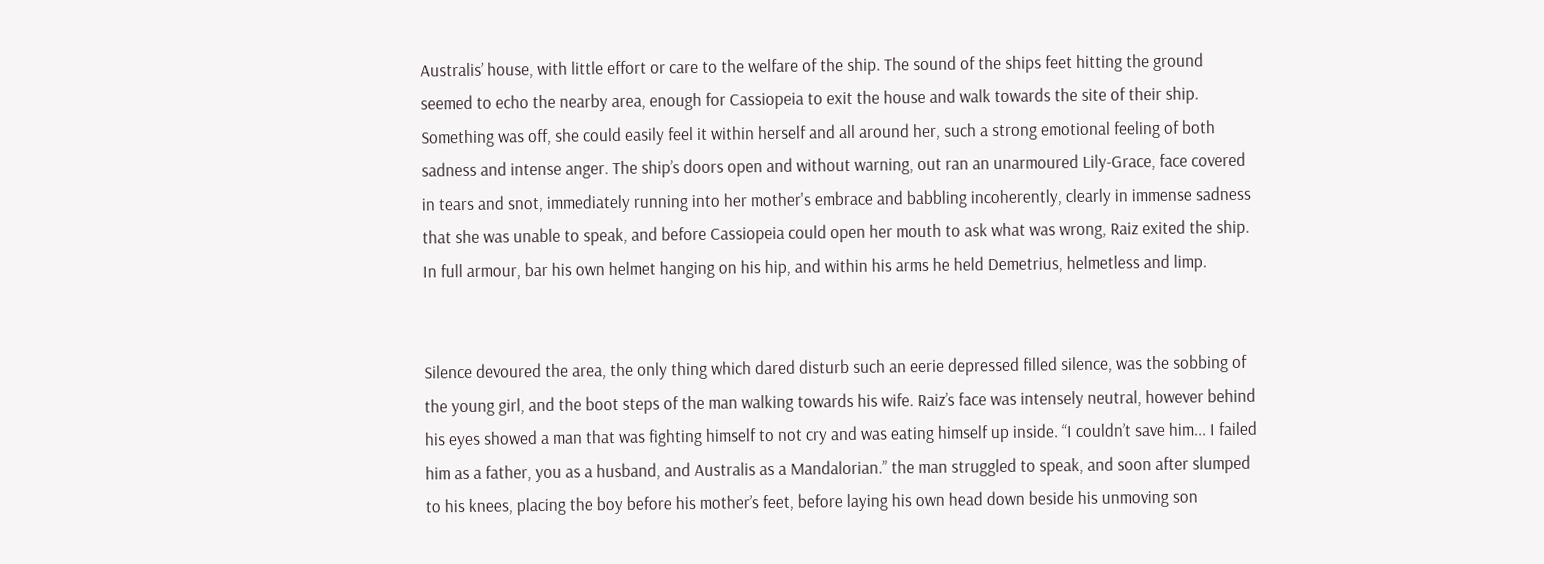Australis’ house, with little effort or care to the welfare of the ship. The sound of the ships feet hitting the ground seemed to echo the nearby area, enough for Cassiopeia to exit the house and walk towards the site of their ship. Something was off, she could easily feel it within herself and all around her, such a strong emotional feeling of both sadness and intense anger. The ship’s doors open and without warning, out ran an unarmoured Lily-Grace, face covered in tears and snot, immediately running into her mother's embrace and babbling incoherently, clearly in immense sadness that she was unable to speak, and before Cassiopeia could open her mouth to ask what was wrong, Raiz exited the ship. In full armour, bar his own helmet hanging on his hip, and within his arms he held Demetrius, helmetless and limp.


Silence devoured the area, the only thing which dared disturb such an eerie depressed filled silence, was the sobbing of the young girl, and the boot steps of the man walking towards his wife. Raiz’s face was intensely neutral, however behind his eyes showed a man that was fighting himself to not cry and was eating himself up inside. “I couldn’t save him... I failed him as a father, you as a husband, and Australis as a Mandalorian.” the man struggled to speak, and soon after slumped to his knees, placing the boy before his mother’s feet, before laying his own head down beside his unmoving son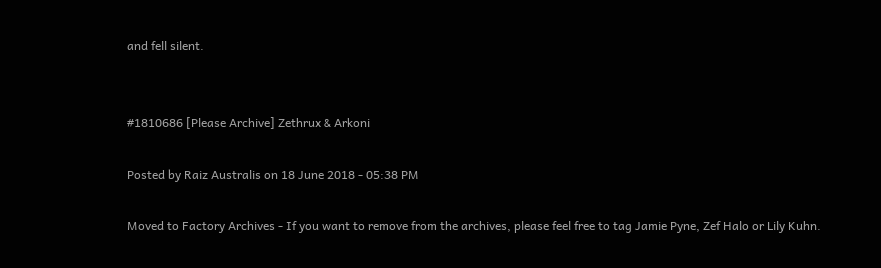and fell silent.


#1810686 [Please Archive] Zethrux & Arkoni

Posted by Raiz Australis on 18 June 2018 - 05:38 PM

Moved to Factory Archives - If you want to remove from the archives, please feel free to tag Jamie Pyne, Zef Halo or Lily Kuhn.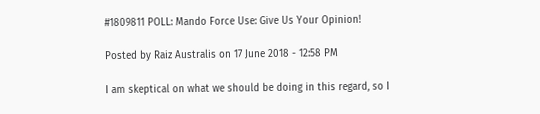#1809811 POLL: Mando Force Use: Give Us Your Opinion!

Posted by Raiz Australis on 17 June 2018 - 12:58 PM

I am skeptical on what we should be doing in this regard, so I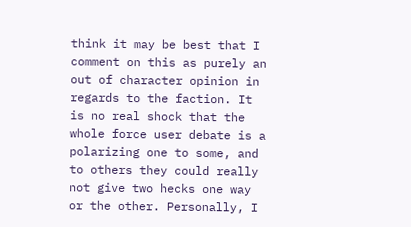think it may be best that I comment on this as purely an out of character opinion in regards to the faction. It is no real shock that the whole force user debate is a polarizing one to some, and to others they could really not give two hecks one way or the other. Personally, I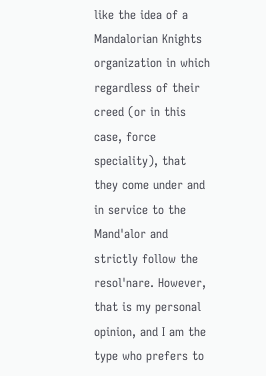like the idea of a Mandalorian Knights organization in which regardless of their creed (or in this case, force speciality), that they come under and in service to the Mand'alor and strictly follow the resol'nare. However, that is my personal opinion, and I am the type who prefers to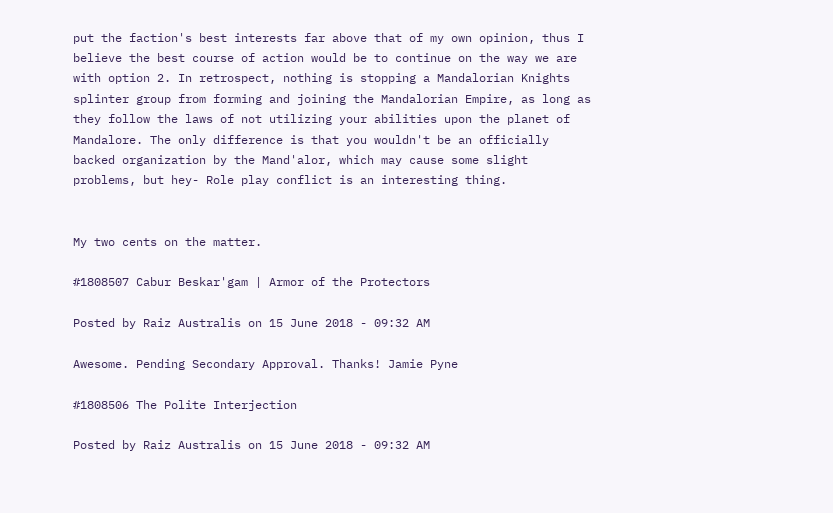put the faction's best interests far above that of my own opinion, thus I believe the best course of action would be to continue on the way we are with option 2. In retrospect, nothing is stopping a Mandalorian Knights splinter group from forming and joining the Mandalorian Empire, as long as they follow the laws of not utilizing your abilities upon the planet of Mandalore. The only difference is that you wouldn't be an officially backed organization by the Mand'alor, which may cause some slight problems, but hey- Role play conflict is an interesting thing.


My two cents on the matter.

#1808507 Cabur Beskar'gam | Armor of the Protectors

Posted by Raiz Australis on 15 June 2018 - 09:32 AM

Awesome. Pending Secondary Approval. Thanks! Jamie Pyne

#1808506 The Polite Interjection

Posted by Raiz Australis on 15 June 2018 - 09:32 AM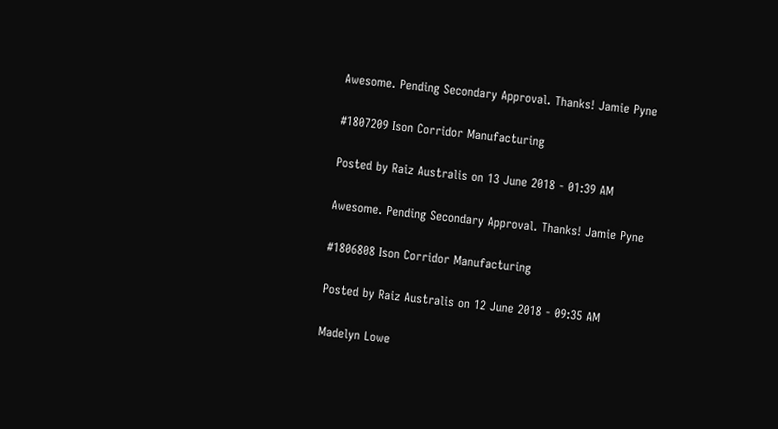Awesome. Pending Secondary Approval. Thanks! Jamie Pyne

#1807209 Ison Corridor Manufacturing

Posted by Raiz Australis on 13 June 2018 - 01:39 AM

Awesome. Pending Secondary Approval. Thanks! Jamie Pyne

#1806808 Ison Corridor Manufacturing

Posted by Raiz Australis on 12 June 2018 - 09:35 AM

Madelyn Lowe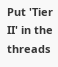Put 'Tier II' in the threads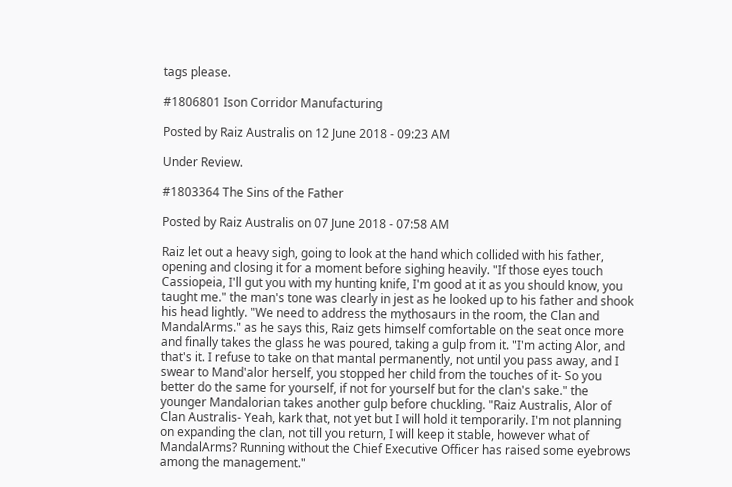tags please.

#1806801 Ison Corridor Manufacturing

Posted by Raiz Australis on 12 June 2018 - 09:23 AM

Under Review.

#1803364 The Sins of the Father

Posted by Raiz Australis on 07 June 2018 - 07:58 AM

Raiz let out a heavy sigh, going to look at the hand which collided with his father, opening and closing it for a moment before sighing heavily. "If those eyes touch Cassiopeia, I'll gut you with my hunting knife, I'm good at it as you should know, you taught me." the man's tone was clearly in jest as he looked up to his father and shook his head lightly. "We need to address the mythosaurs in the room, the Clan and MandalArms." as he says this, Raiz gets himself comfortable on the seat once more and finally takes the glass he was poured, taking a gulp from it. "I'm acting Alor, and that's it. I refuse to take on that mantal permanently, not until you pass away, and I swear to Mand'alor herself, you stopped her child from the touches of it- So you better do the same for yourself, if not for yourself but for the clan's sake." the younger Mandalorian takes another gulp before chuckling. "Raiz Australis, Alor of Clan Australis- Yeah, kark that, not yet but I will hold it temporarily. I'm not planning on expanding the clan, not till you return, I will keep it stable, however what of MandalArms? Running without the Chief Executive Officer has raised some eyebrows among the management."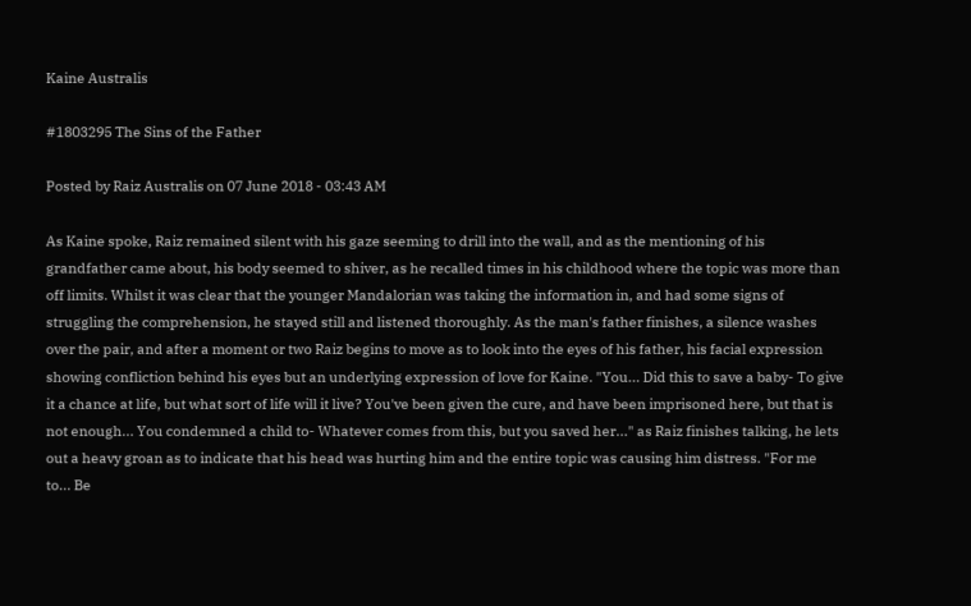Kaine Australis

#1803295 The Sins of the Father

Posted by Raiz Australis on 07 June 2018 - 03:43 AM

As Kaine spoke, Raiz remained silent with his gaze seeming to drill into the wall, and as the mentioning of his grandfather came about, his body seemed to shiver, as he recalled times in his childhood where the topic was more than off limits. Whilst it was clear that the younger Mandalorian was taking the information in, and had some signs of struggling the comprehension, he stayed still and listened thoroughly. As the man's father finishes, a silence washes over the pair, and after a moment or two Raiz begins to move as to look into the eyes of his father, his facial expression showing confliction behind his eyes but an underlying expression of love for Kaine. "You... Did this to save a baby- To give it a chance at life, but what sort of life will it live? You've been given the cure, and have been imprisoned here, but that is not enough... You condemned a child to- Whatever comes from this, but you saved her..." as Raiz finishes talking, he lets out a heavy groan as to indicate that his head was hurting him and the entire topic was causing him distress. "For me to... Be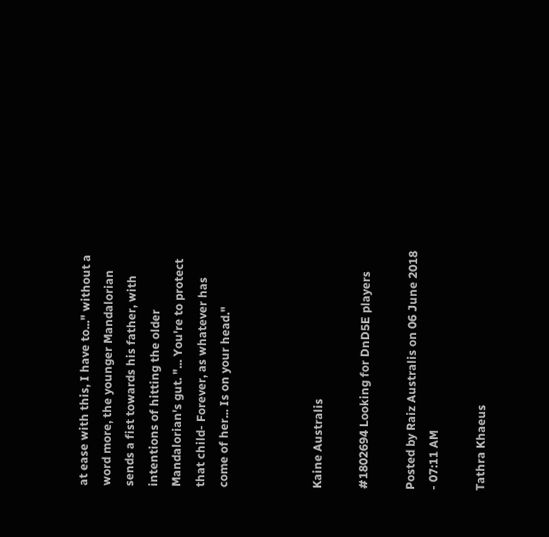at ease with this, I have to..." without a word more, the younger Mandalorian sends a fist towards his father, with intentions of hitting the older Mandalorian's gut. "... You're to protect that child- Forever, as whatever has come of her... Is on your head."



Kaine Australis

#1802694 Looking for DnD5E players

Posted by Raiz Australis on 06 June 2018 - 07:11 AM

Tathra Khaeus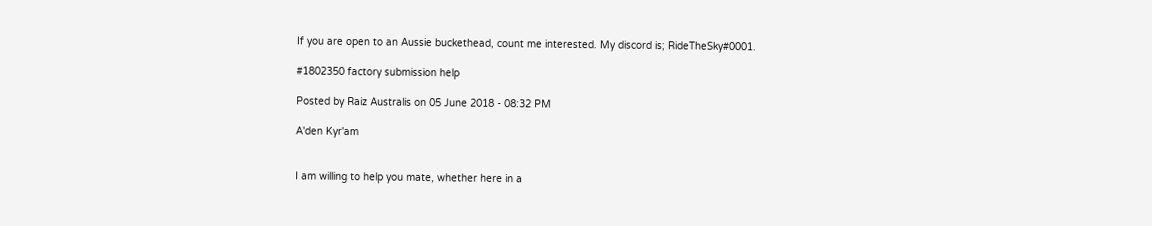If you are open to an Aussie buckethead, count me interested. My discord is; RideTheSky#0001.

#1802350 factory submission help

Posted by Raiz Australis on 05 June 2018 - 08:32 PM

A'den Kyr'am


I am willing to help you mate, whether here in a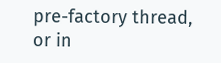pre-factory thread, or in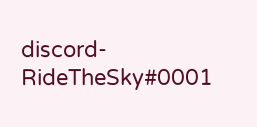discord- RideTheSky#0001